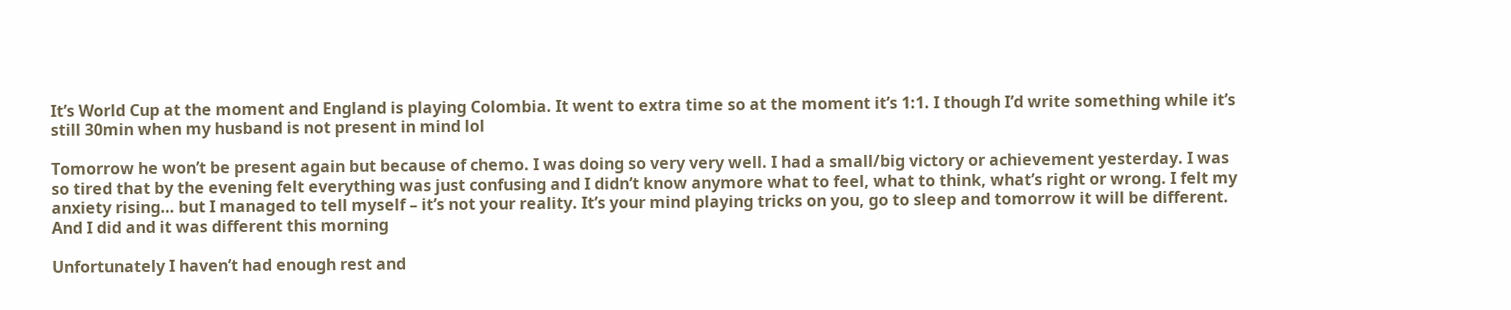It’s World Cup at the moment and England is playing Colombia. It went to extra time so at the moment it’s 1:1. I though I’d write something while it’s still 30min when my husband is not present in mind lol

Tomorrow he won’t be present again but because of chemo. I was doing so very very well. I had a small/big victory or achievement yesterday. I was so tired that by the evening felt everything was just confusing and I didn’t know anymore what to feel, what to think, what’s right or wrong. I felt my anxiety rising… but I managed to tell myself – it’s not your reality. It’s your mind playing tricks on you, go to sleep and tomorrow it will be different. And I did and it was different this morning

Unfortunately I haven’t had enough rest and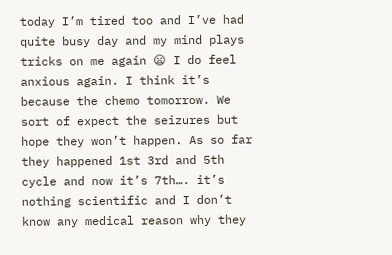today I’m tired too and I’ve had quite busy day and my mind plays tricks on me again 😦 I do feel anxious again. I think it’s because the chemo tomorrow. We sort of expect the seizures but hope they won’t happen. As so far they happened 1st 3rd and 5th cycle and now it’s 7th…. it’s nothing scientific and I don’t know any medical reason why they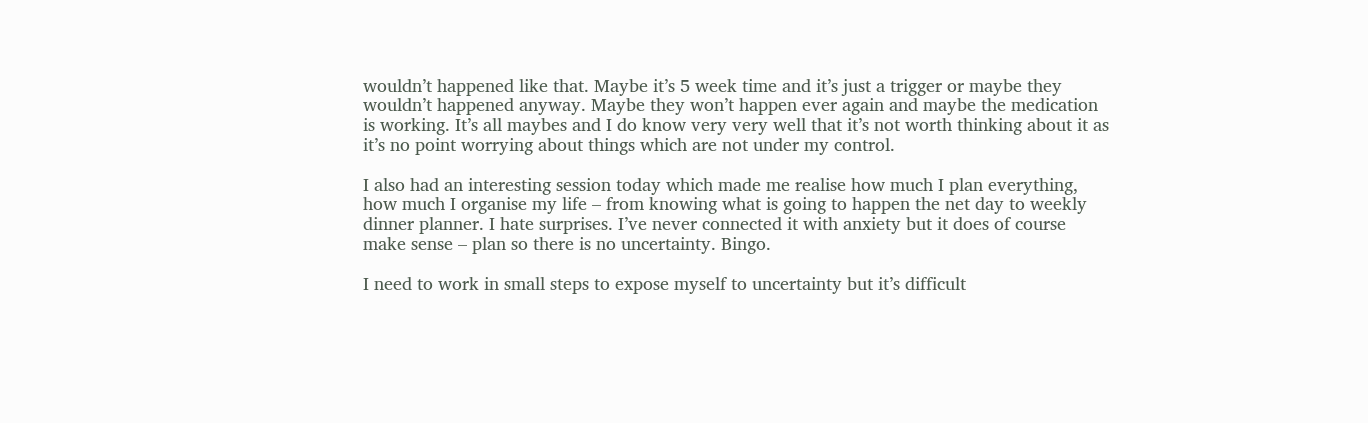wouldn’t happened like that. Maybe it’s 5 week time and it’s just a trigger or maybe they wouldn’t happened anyway. Maybe they won’t happen ever again and maybe the medication is working. It’s all maybes and I do know very very well that it’s not worth thinking about it as it’s no point worrying about things which are not under my control.

I also had an interesting session today which made me realise how much I plan everything, how much I organise my life – from knowing what is going to happen the net day to weekly dinner planner. I hate surprises. I’ve never connected it with anxiety but it does of course make sense – plan so there is no uncertainty. Bingo.

I need to work in small steps to expose myself to uncertainty but it’s difficult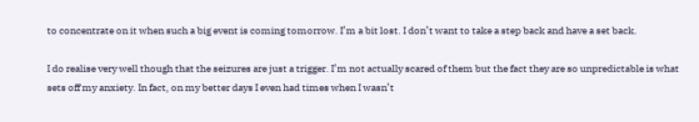to concentrate on it when such a big event is coming tomorrow. I’m a bit lost. I don’t want to take a step back and have a set back.

I do realise very well though that the seizures are just a trigger. I’m not actually scared of them but the fact they are so unpredictable is what sets off my anxiety. In fact, on my better days I even had times when I wasn’t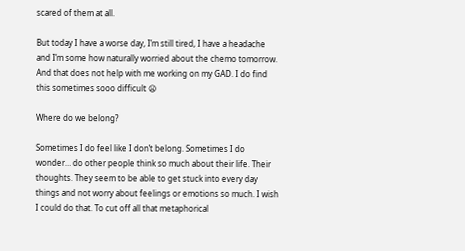scared of them at all.

But today I have a worse day, I’m still tired, I have a headache and I’m some how naturally worried about the chemo tomorrow. And that does not help with me working on my GAD. I do find this sometimes sooo difficult 😦

Where do we belong?

Sometimes I do feel like I don’t belong. Sometimes I do wonder… do other people think so much about their life. Their thoughts. They seem to be able to get stuck into every day things and not worry about feelings or emotions so much. I wish I could do that. To cut off all that metaphorical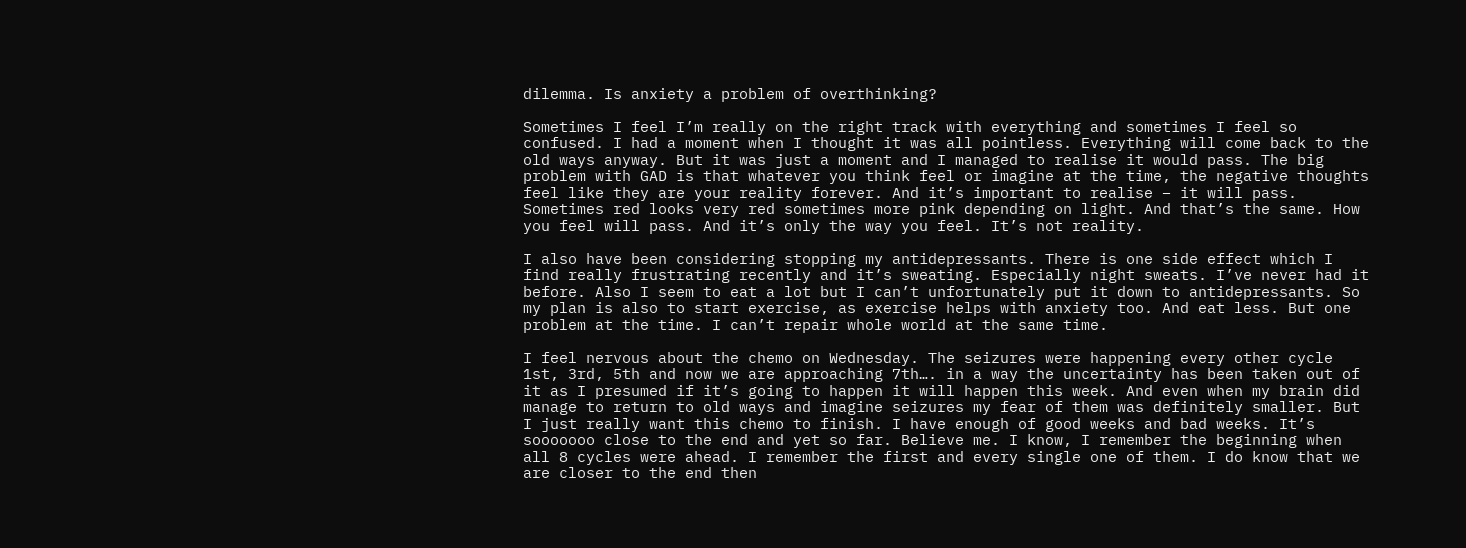dilemma. Is anxiety a problem of overthinking?

Sometimes I feel I’m really on the right track with everything and sometimes I feel so confused. I had a moment when I thought it was all pointless. Everything will come back to the old ways anyway. But it was just a moment and I managed to realise it would pass. The big problem with GAD is that whatever you think feel or imagine at the time, the negative thoughts feel like they are your reality forever. And it’s important to realise – it will pass. Sometimes red looks very red sometimes more pink depending on light. And that’s the same. How you feel will pass. And it’s only the way you feel. It’s not reality.

I also have been considering stopping my antidepressants. There is one side effect which I find really frustrating recently and it’s sweating. Especially night sweats. I’ve never had it before. Also I seem to eat a lot but I can’t unfortunately put it down to antidepressants. So my plan is also to start exercise, as exercise helps with anxiety too. And eat less. But one problem at the time. I can’t repair whole world at the same time.

I feel nervous about the chemo on Wednesday. The seizures were happening every other cycle 1st, 3rd, 5th and now we are approaching 7th…. in a way the uncertainty has been taken out of it as I presumed if it’s going to happen it will happen this week. And even when my brain did manage to return to old ways and imagine seizures my fear of them was definitely smaller. But I just really want this chemo to finish. I have enough of good weeks and bad weeks. It’s sooooooo close to the end and yet so far. Believe me. I know, I remember the beginning when all 8 cycles were ahead. I remember the first and every single one of them. I do know that we are closer to the end then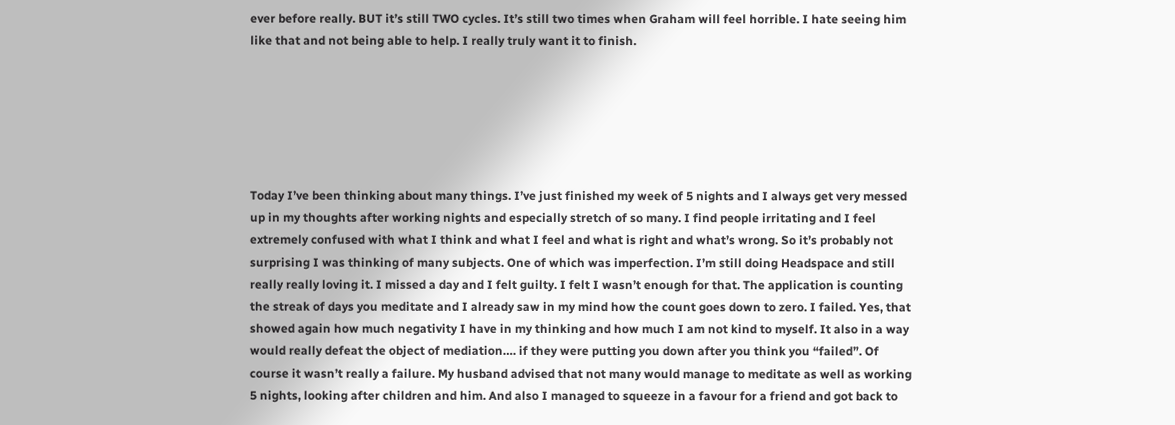ever before really. BUT it’s still TWO cycles. It’s still two times when Graham will feel horrible. I hate seeing him like that and not being able to help. I really truly want it to finish.






Today I’ve been thinking about many things. I’ve just finished my week of 5 nights and I always get very messed up in my thoughts after working nights and especially stretch of so many. I find people irritating and I feel extremely confused with what I think and what I feel and what is right and what’s wrong. So it’s probably not surprising I was thinking of many subjects. One of which was imperfection. I’m still doing Headspace and still really really loving it. I missed a day and I felt guilty. I felt I wasn’t enough for that. The application is counting the streak of days you meditate and I already saw in my mind how the count goes down to zero. I failed. Yes, that showed again how much negativity I have in my thinking and how much I am not kind to myself. It also in a way would really defeat the object of mediation…. if they were putting you down after you think you “failed”. Of course it wasn’t really a failure. My husband advised that not many would manage to meditate as well as working 5 nights, looking after children and him. And also I managed to squeeze in a favour for a friend and got back to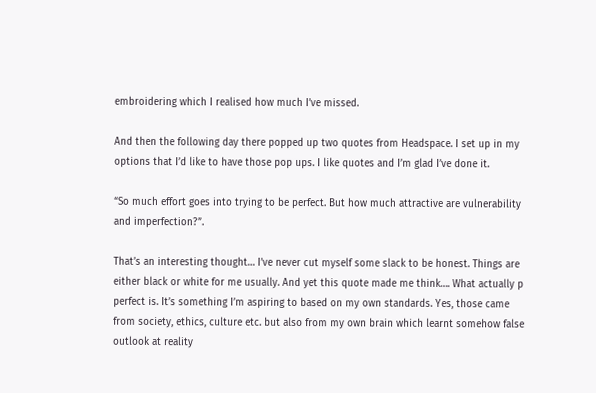embroidering which I realised how much I’ve missed.

And then the following day there popped up two quotes from Headspace. I set up in my options that I’d like to have those pop ups. I like quotes and I’m glad I’ve done it.

“So much effort goes into trying to be perfect. But how much attractive are vulnerability and imperfection?”.

That’s an interesting thought… I’ve never cut myself some slack to be honest. Things are either black or white for me usually. And yet this quote made me think…. What actually p perfect is. It’s something I’m aspiring to based on my own standards. Yes, those came from society, ethics, culture etc. but also from my own brain which learnt somehow false outlook at reality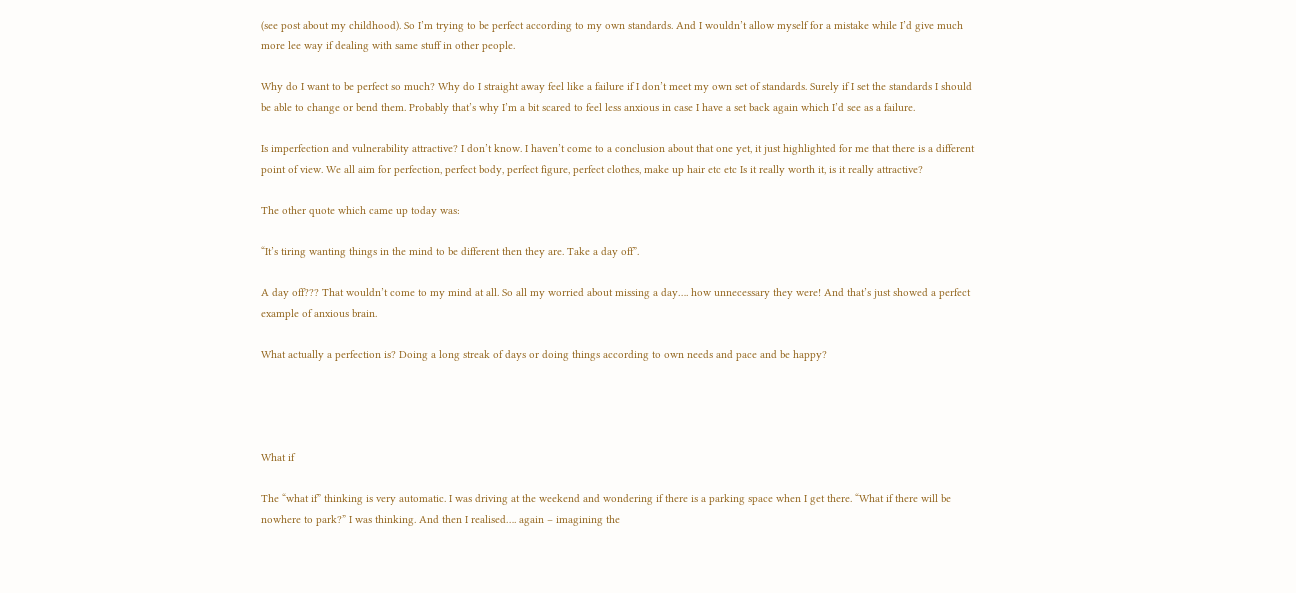(see post about my childhood). So I’m trying to be perfect according to my own standards. And I wouldn’t allow myself for a mistake while I’d give much more lee way if dealing with same stuff in other people.

Why do I want to be perfect so much? Why do I straight away feel like a failure if I don’t meet my own set of standards. Surely if I set the standards I should be able to change or bend them. Probably that’s why I’m a bit scared to feel less anxious in case I have a set back again which I’d see as a failure.

Is imperfection and vulnerability attractive? I don’t know. I haven’t come to a conclusion about that one yet, it just highlighted for me that there is a different point of view. We all aim for perfection, perfect body, perfect figure, perfect clothes, make up hair etc etc Is it really worth it, is it really attractive?

The other quote which came up today was:

“It’s tiring wanting things in the mind to be different then they are. Take a day off”.

A day off??? That wouldn’t come to my mind at all. So all my worried about missing a day…. how unnecessary they were! And that’s just showed a perfect example of anxious brain.

What actually a perfection is? Doing a long streak of days or doing things according to own needs and pace and be happy?




What if

The “what if” thinking is very automatic. I was driving at the weekend and wondering if there is a parking space when I get there. “What if there will be nowhere to park?” I was thinking. And then I realised…. again – imagining the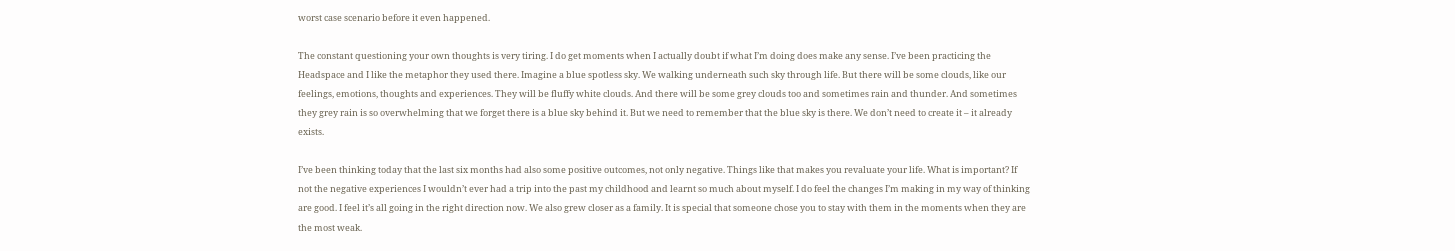worst case scenario before it even happened.

The constant questioning your own thoughts is very tiring. I do get moments when I actually doubt if what I’m doing does make any sense. I’ve been practicing the Headspace and I like the metaphor they used there. Imagine a blue spotless sky. We walking underneath such sky through life. But there will be some clouds, like our feelings, emotions, thoughts and experiences. They will be fluffy white clouds. And there will be some grey clouds too and sometimes rain and thunder. And sometimes they grey rain is so overwhelming that we forget there is a blue sky behind it. But we need to remember that the blue sky is there. We don’t need to create it – it already exists.

I’ve been thinking today that the last six months had also some positive outcomes, not only negative. Things like that makes you revaluate your life. What is important? If not the negative experiences I wouldn’t ever had a trip into the past my childhood and learnt so much about myself. I do feel the changes I’m making in my way of thinking are good. I feel it’s all going in the right direction now. We also grew closer as a family. It is special that someone chose you to stay with them in the moments when they are the most weak.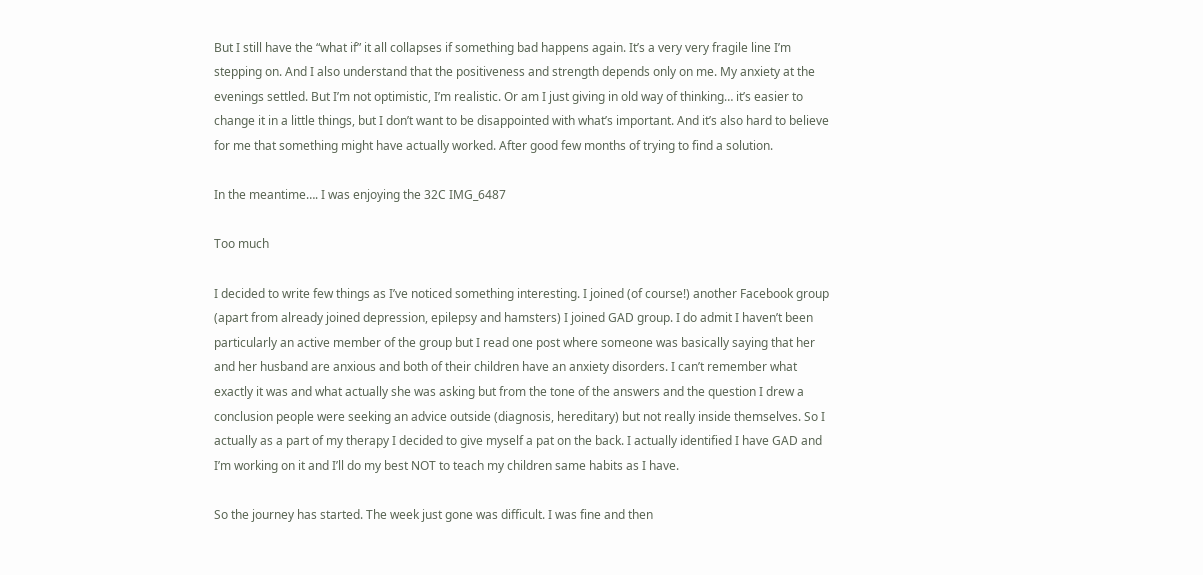But I still have the “what if” it all collapses if something bad happens again. It’s a very very fragile line I’m stepping on. And I also understand that the positiveness and strength depends only on me. My anxiety at the evenings settled. But I’m not optimistic, I’m realistic. Or am I just giving in old way of thinking… it’s easier to change it in a little things, but I don’t want to be disappointed with what’s important. And it’s also hard to believe for me that something might have actually worked. After good few months of trying to find a solution.

In the meantime…. I was enjoying the 32C IMG_6487

Too much

I decided to write few things as I’ve noticed something interesting. I joined (of course!) another Facebook group (apart from already joined depression, epilepsy and hamsters) I joined GAD group. I do admit I haven’t been particularly an active member of the group but I read one post where someone was basically saying that her and her husband are anxious and both of their children have an anxiety disorders. I can’t remember what exactly it was and what actually she was asking but from the tone of the answers and the question I drew a conclusion people were seeking an advice outside (diagnosis, hereditary) but not really inside themselves. So I actually as a part of my therapy I decided to give myself a pat on the back. I actually identified I have GAD and I’m working on it and I’ll do my best NOT to teach my children same habits as I have.

So the journey has started. The week just gone was difficult. I was fine and then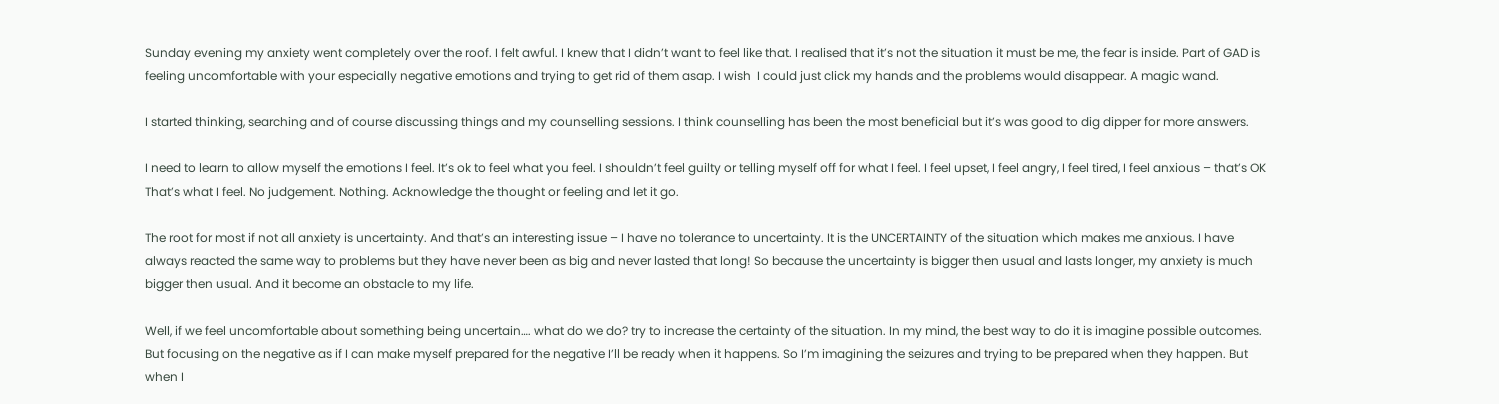Sunday evening my anxiety went completely over the roof. I felt awful. I knew that I didn’t want to feel like that. I realised that it’s not the situation it must be me, the fear is inside. Part of GAD is feeling uncomfortable with your especially negative emotions and trying to get rid of them asap. I wish  I could just click my hands and the problems would disappear. A magic wand.

I started thinking, searching and of course discussing things and my counselling sessions. I think counselling has been the most beneficial but it’s was good to dig dipper for more answers.

I need to learn to allow myself the emotions I feel. It’s ok to feel what you feel. I shouldn’t feel guilty or telling myself off for what I feel. I feel upset, I feel angry, I feel tired, I feel anxious – that’s OK  That’s what I feel. No judgement. Nothing. Acknowledge the thought or feeling and let it go.

The root for most if not all anxiety is uncertainty. And that’s an interesting issue – I have no tolerance to uncertainty. It is the UNCERTAINTY of the situation which makes me anxious. I have always reacted the same way to problems but they have never been as big and never lasted that long! So because the uncertainty is bigger then usual and lasts longer, my anxiety is much bigger then usual. And it become an obstacle to my life.

Well, if we feel uncomfortable about something being uncertain…. what do we do? try to increase the certainty of the situation. In my mind, the best way to do it is imagine possible outcomes. But focusing on the negative as if I can make myself prepared for the negative I’ll be ready when it happens. So I’m imagining the seizures and trying to be prepared when they happen. But when I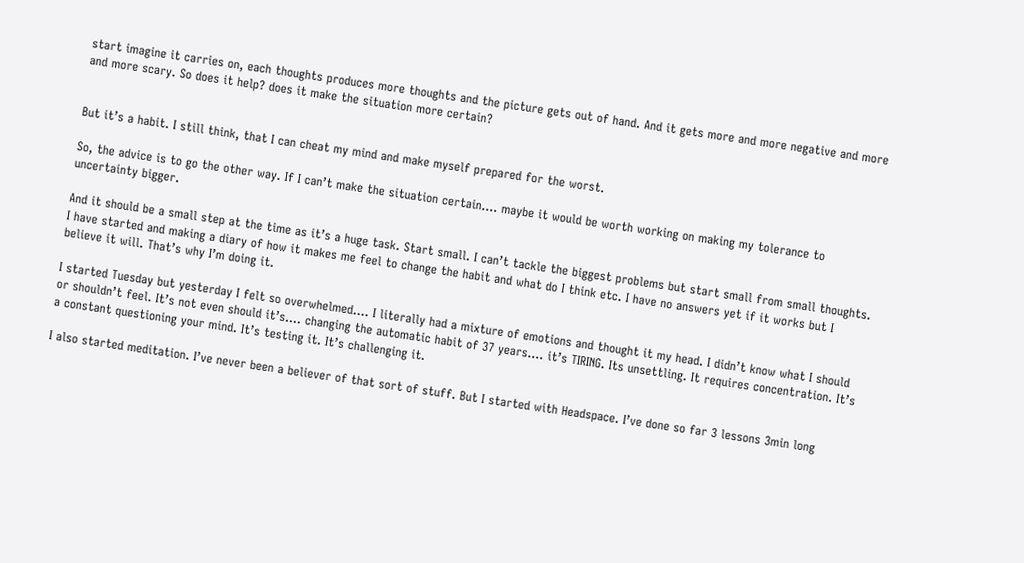start imagine it carries on, each thoughts produces more thoughts and the picture gets out of hand. And it gets more and more negative and more and more scary. So does it help? does it make the situation more certain?


But it’s a habit. I still think, that I can cheat my mind and make myself prepared for the worst.

So, the advice is to go the other way. If I can’t make the situation certain…. maybe it would be worth working on making my tolerance to uncertainty bigger.

And it should be a small step at the time as it’s a huge task. Start small. I can’t tackle the biggest problems but start small from small thoughts. I have started and making a diary of how it makes me feel to change the habit and what do I think etc. I have no answers yet if it works but I believe it will. That’s why I’m doing it.

I started Tuesday but yesterday I felt so overwhelmed…. I literally had a mixture of emotions and thought it my head. I didn’t know what I should or shouldn’t feel. It’s not even should it’s…. changing the automatic habit of 37 years…. it’s TIRING. Its unsettling. It requires concentration. It’s a constant questioning your mind. It’s testing it. It’s challenging it.

I also started meditation. I’ve never been a believer of that sort of stuff. But I started with Headspace. I’ve done so far 3 lessons 3min long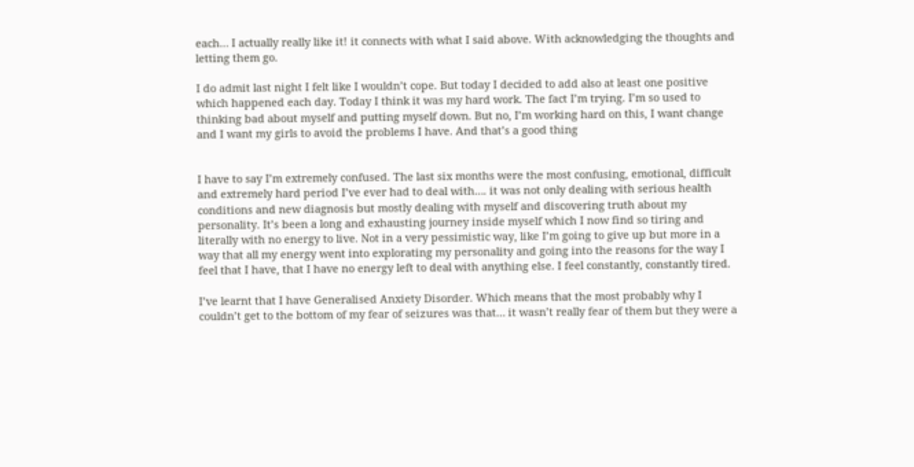each… I actually really like it! it connects with what I said above. With acknowledging the thoughts and letting them go.

I do admit last night I felt like I wouldn’t cope. But today I decided to add also at least one positive which happened each day. Today I think it was my hard work. The fact I’m trying. I’m so used to thinking bad about myself and putting myself down. But no, I’m working hard on this, I want change and I want my girls to avoid the problems I have. And that’s a good thing


I have to say I’m extremely confused. The last six months were the most confusing, emotional, difficult and extremely hard period I’ve ever had to deal with…. it was not only dealing with serious health conditions and new diagnosis but mostly dealing with myself and discovering truth about my personality. It’s been a long and exhausting journey inside myself which I now find so tiring and literally with no energy to live. Not in a very pessimistic way, like I’m going to give up but more in a way that all my energy went into explorating my personality and going into the reasons for the way I feel that I have, that I have no energy left to deal with anything else. I feel constantly, constantly tired.

I’ve learnt that I have Generalised Anxiety Disorder. Which means that the most probably why I couldn’t get to the bottom of my fear of seizures was that… it wasn’t really fear of them but they were a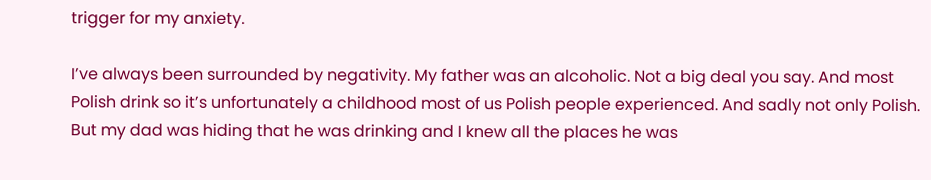trigger for my anxiety.

I’ve always been surrounded by negativity. My father was an alcoholic. Not a big deal you say. And most Polish drink so it’s unfortunately a childhood most of us Polish people experienced. And sadly not only Polish. But my dad was hiding that he was drinking and I knew all the places he was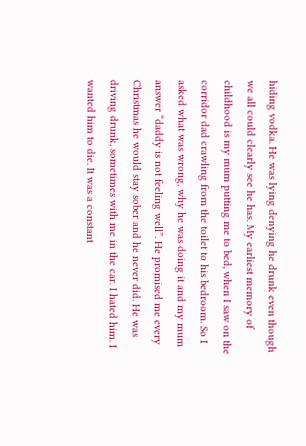hiding vodka. He was lying denying he drunk even though we all could clearly see he has. My earliest memory of childhood is my mum putting me to bed, when I saw on the corridor dad crawling from the toilet to his bedroom. So I asked what was wrong, why he was doing it and my mum answer “daddy is not feeling well”. He promised me every Christmas he would stay sober and he never did. He was driving drunk, sometimes with me in the car. I hated him. I wanted him to die. It was a constant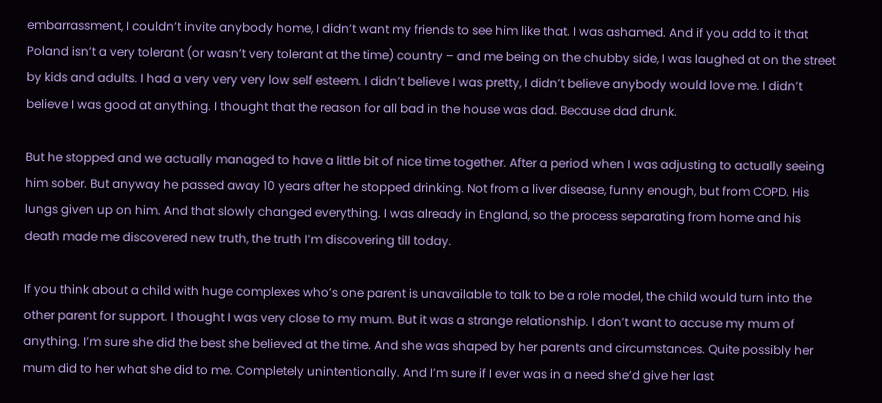embarrassment, I couldn’t invite anybody home, I didn’t want my friends to see him like that. I was ashamed. And if you add to it that Poland isn’t a very tolerant (or wasn’t very tolerant at the time) country – and me being on the chubby side, I was laughed at on the street by kids and adults. I had a very very very low self esteem. I didn’t believe I was pretty, I didn’t believe anybody would love me. I didn’t believe I was good at anything. I thought that the reason for all bad in the house was dad. Because dad drunk.

But he stopped and we actually managed to have a little bit of nice time together. After a period when I was adjusting to actually seeing him sober. But anyway he passed away 10 years after he stopped drinking. Not from a liver disease, funny enough, but from COPD. His lungs given up on him. And that slowly changed everything. I was already in England, so the process separating from home and his death made me discovered new truth, the truth I’m discovering till today.

If you think about a child with huge complexes who’s one parent is unavailable to talk to be a role model, the child would turn into the other parent for support. I thought I was very close to my mum. But it was a strange relationship. I don’t want to accuse my mum of anything. I’m sure she did the best she believed at the time. And she was shaped by her parents and circumstances. Quite possibly her mum did to her what she did to me. Completely unintentionally. And I’m sure if I ever was in a need she’d give her last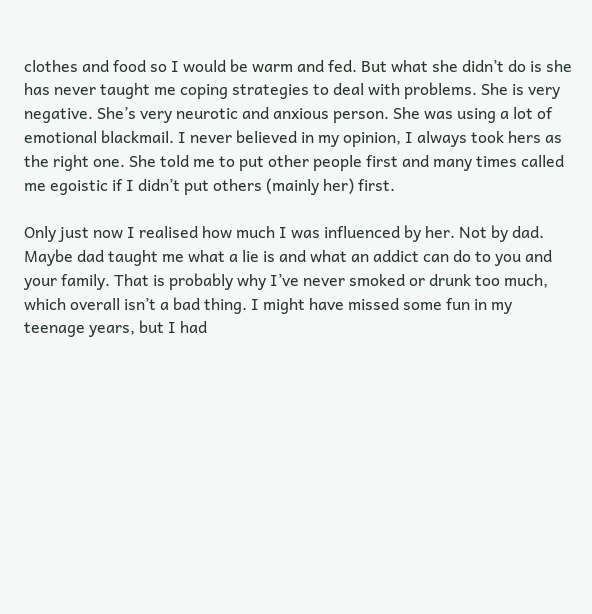clothes and food so I would be warm and fed. But what she didn’t do is she has never taught me coping strategies to deal with problems. She is very negative. She’s very neurotic and anxious person. She was using a lot of emotional blackmail. I never believed in my opinion, I always took hers as the right one. She told me to put other people first and many times called me egoistic if I didn’t put others (mainly her) first.

Only just now I realised how much I was influenced by her. Not by dad. Maybe dad taught me what a lie is and what an addict can do to you and your family. That is probably why I’ve never smoked or drunk too much, which overall isn’t a bad thing. I might have missed some fun in my teenage years, but I had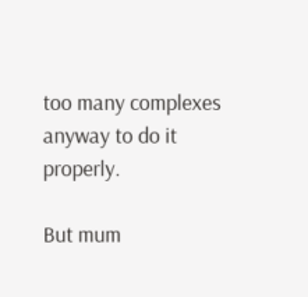too many complexes anyway to do it properly.

But mum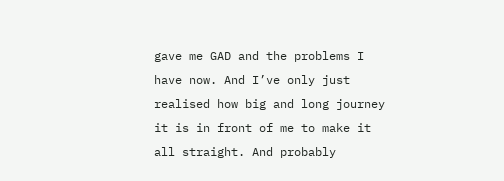gave me GAD and the problems I have now. And I’ve only just realised how big and long journey it is in front of me to make it all straight. And probably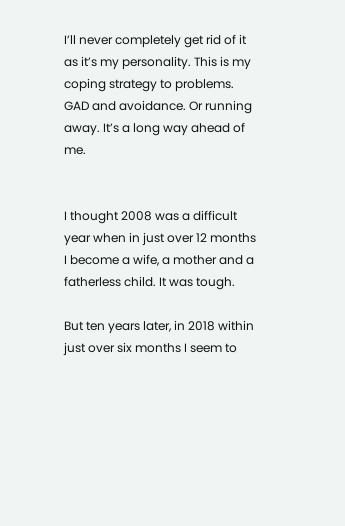I’ll never completely get rid of it as it’s my personality. This is my coping strategy to problems. GAD and avoidance. Or running away. It’s a long way ahead of me.


I thought 2008 was a difficult year when in just over 12 months I become a wife, a mother and a fatherless child. It was tough.

But ten years later, in 2018 within just over six months I seem to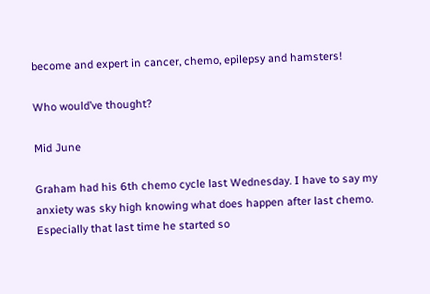become and expert in cancer, chemo, epilepsy and hamsters!

Who would’ve thought?

Mid June

Graham had his 6th chemo cycle last Wednesday. I have to say my anxiety was sky high knowing what does happen after last chemo. Especially that last time he started so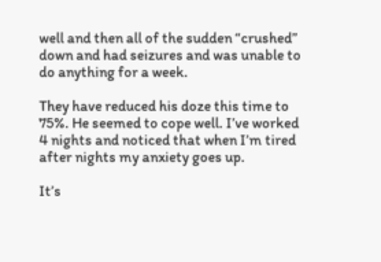well and then all of the sudden “crushed” down and had seizures and was unable to do anything for a week.

They have reduced his doze this time to 75%. He seemed to cope well. I’ve worked 4 nights and noticed that when I’m tired after nights my anxiety goes up.

It’s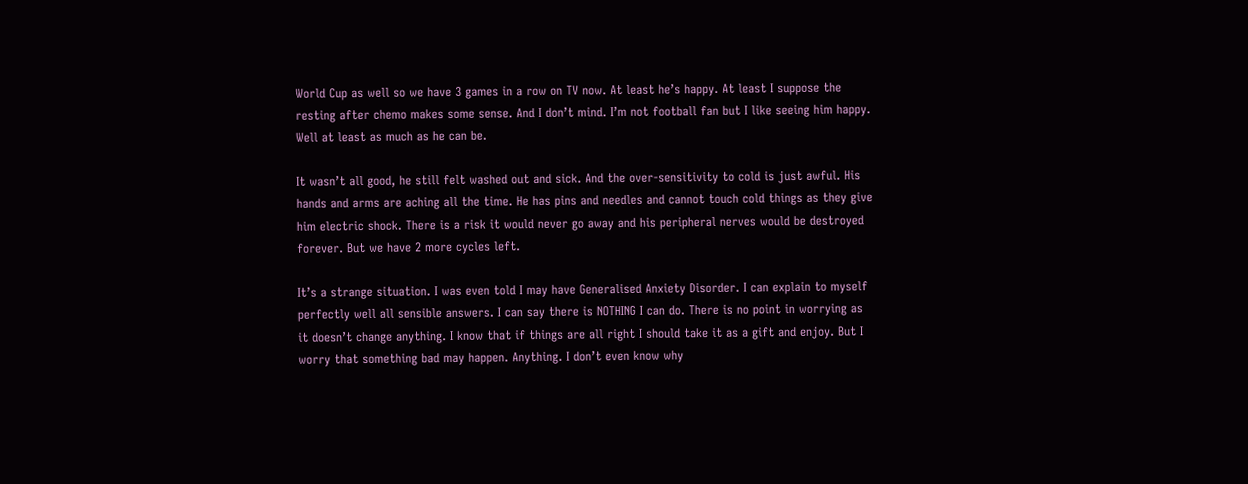World Cup as well so we have 3 games in a row on TV now. At least he’s happy. At least I suppose the resting after chemo makes some sense. And I don’t mind. I’m not football fan but I like seeing him happy. Well at least as much as he can be.

It wasn’t all good, he still felt washed out and sick. And the over-sensitivity to cold is just awful. His hands and arms are aching all the time. He has pins and needles and cannot touch cold things as they give him electric shock. There is a risk it would never go away and his peripheral nerves would be destroyed forever. But we have 2 more cycles left.

It’s a strange situation. I was even told I may have Generalised Anxiety Disorder. I can explain to myself perfectly well all sensible answers. I can say there is NOTHING I can do. There is no point in worrying as it doesn’t change anything. I know that if things are all right I should take it as a gift and enjoy. But I worry that something bad may happen. Anything. I don’t even know why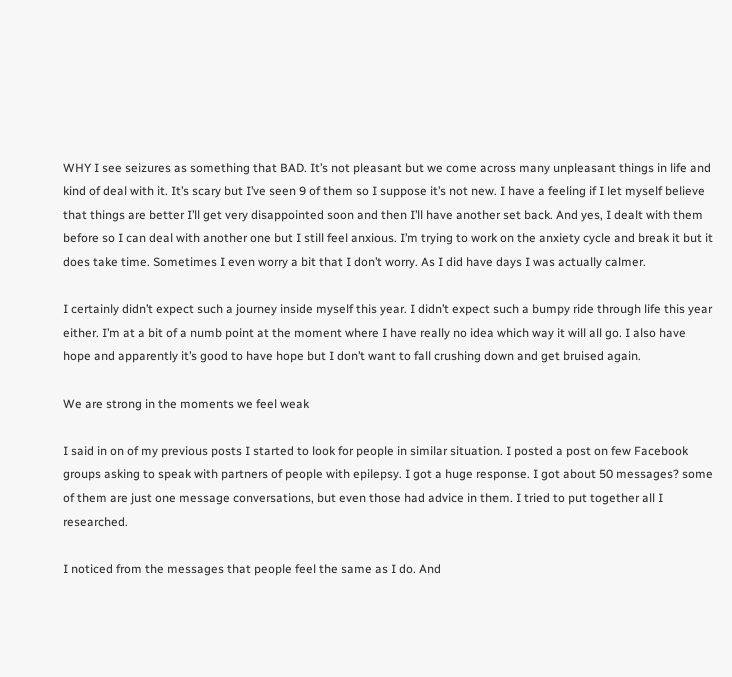WHY I see seizures as something that BAD. It’s not pleasant but we come across many unpleasant things in life and kind of deal with it. It’s scary but I’ve seen 9 of them so I suppose it’s not new. I have a feeling if I let myself believe that things are better I’ll get very disappointed soon and then I’ll have another set back. And yes, I dealt with them before so I can deal with another one but I still feel anxious. I’m trying to work on the anxiety cycle and break it but it does take time. Sometimes I even worry a bit that I don’t worry. As I did have days I was actually calmer.

I certainly didn’t expect such a journey inside myself this year. I didn’t expect such a bumpy ride through life this year either. I’m at a bit of a numb point at the moment where I have really no idea which way it will all go. I also have hope and apparently it’s good to have hope but I don’t want to fall crushing down and get bruised again.

We are strong in the moments we feel weak

I said in on of my previous posts I started to look for people in similar situation. I posted a post on few Facebook groups asking to speak with partners of people with epilepsy. I got a huge response. I got about 50 messages? some of them are just one message conversations, but even those had advice in them. I tried to put together all I researched.

I noticed from the messages that people feel the same as I do. And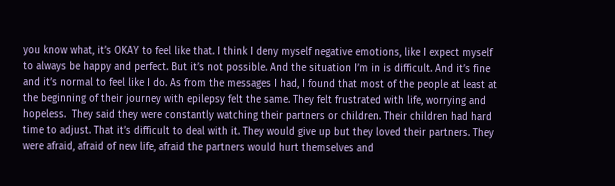you know what, it’s OKAY to feel like that. I think I deny myself negative emotions, like I expect myself to always be happy and perfect. But it’s not possible. And the situation I’m in is difficult. And it’s fine and it’s normal to feel like I do. As from the messages I had, I found that most of the people at least at the beginning of their journey with epilepsy felt the same. They felt frustrated with life, worrying and hopeless.  They said they were constantly watching their partners or children. Their children had hard time to adjust. That it’s difficult to deal with it. They would give up but they loved their partners. They were afraid, afraid of new life, afraid the partners would hurt themselves and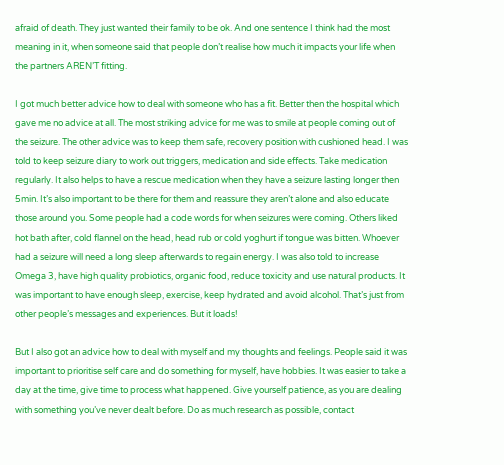afraid of death. They just wanted their family to be ok. And one sentence I think had the most meaning in it, when someone said that people don’t realise how much it impacts your life when the partners AREN’T fitting.

I got much better advice how to deal with someone who has a fit. Better then the hospital which gave me no advice at all. The most striking advice for me was to smile at people coming out of the seizure. The other advice was to keep them safe, recovery position with cushioned head. I was told to keep seizure diary to work out triggers, medication and side effects. Take medication regularly. It also helps to have a rescue medication when they have a seizure lasting longer then 5min. It’s also important to be there for them and reassure they aren’t alone and also educate those around you. Some people had a code words for when seizures were coming. Others liked hot bath after, cold flannel on the head, head rub or cold yoghurt if tongue was bitten. Whoever had a seizure will need a long sleep afterwards to regain energy. I was also told to increase Omega 3, have high quality probiotics, organic food, reduce toxicity and use natural products. It was important to have enough sleep, exercise, keep hydrated and avoid alcohol. That’s just from other people’s messages and experiences. But it loads!

But I also got an advice how to deal with myself and my thoughts and feelings. People said it was important to prioritise self care and do something for myself, have hobbies. It was easier to take a day at the time, give time to process what happened. Give yourself patience, as you are dealing with something you’ve never dealt before. Do as much research as possible, contact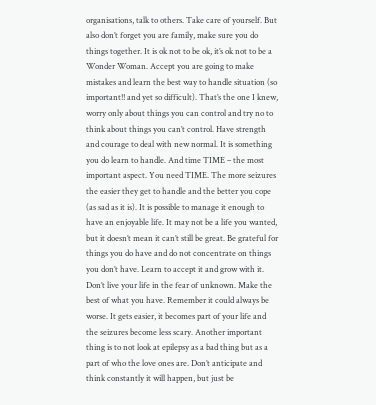organisations, talk to others. Take care of yourself. But also don’t forget you are family, make sure you do things together. It is ok not to be ok, it’s ok not to be a Wonder Woman. Accept you are going to make mistakes and learn the best way to handle situation (so important!! and yet so difficult). That’s the one I knew, worry only about things you can control and try no to think about things you can’t control. Have strength and courage to deal with new normal. It is something you do learn to handle. And time TIME – the most important aspect. You need TIME. The more seizures the easier they get to handle and the better you cope (as sad as it is). It is possible to manage it enough to have an enjoyable life. It may not be a life you wanted, but it doesn’t mean it can’t still be great. Be grateful for things you do have and do not concentrate on things you don’t have. Learn to accept it and grow with it. Don’t live your life in the fear of unknown. Make the best of what you have. Remember it could always be worse. It gets easier, it becomes part of your life and the seizures become less scary. Another important thing is to not look at epilepsy as a bad thing but as a part of who the love ones are. Don’t anticipate and think constantly it will happen, but just be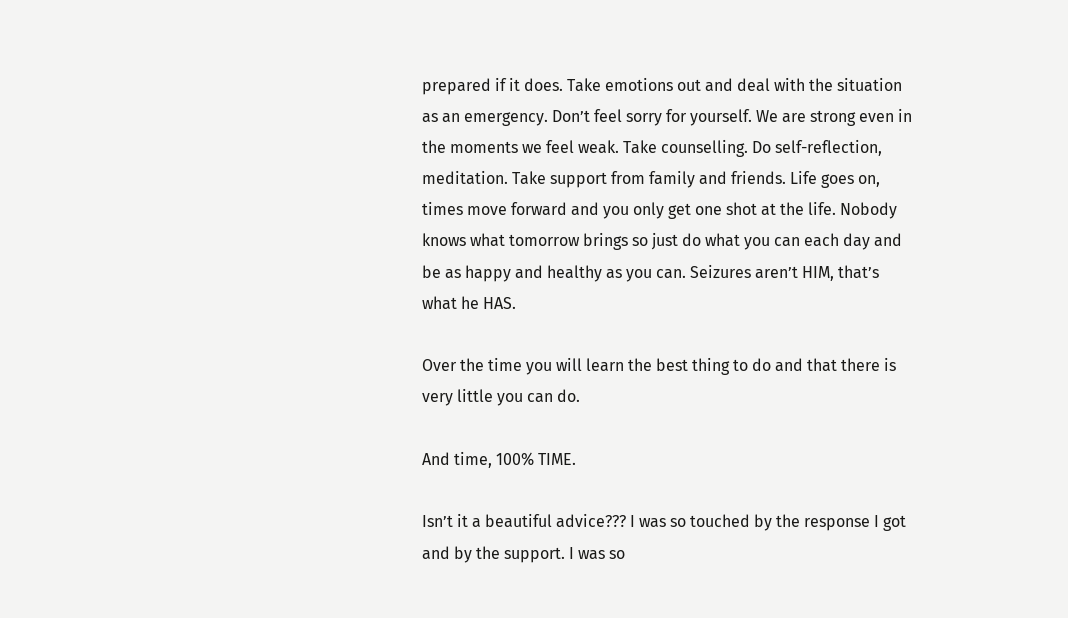prepared if it does. Take emotions out and deal with the situation as an emergency. Don’t feel sorry for yourself. We are strong even in the moments we feel weak. Take counselling. Do self-reflection, meditation. Take support from family and friends. Life goes on, times move forward and you only get one shot at the life. Nobody knows what tomorrow brings so just do what you can each day and be as happy and healthy as you can. Seizures aren’t HIM, that’s what he HAS.

Over the time you will learn the best thing to do and that there is very little you can do.

And time, 100% TIME.

Isn’t it a beautiful advice??? I was so touched by the response I got and by the support. I was so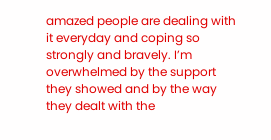amazed people are dealing with it everyday and coping so strongly and bravely. I’m overwhelmed by the support they showed and by the way they dealt with the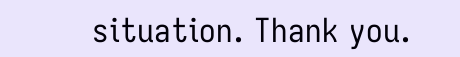situation. Thank you.